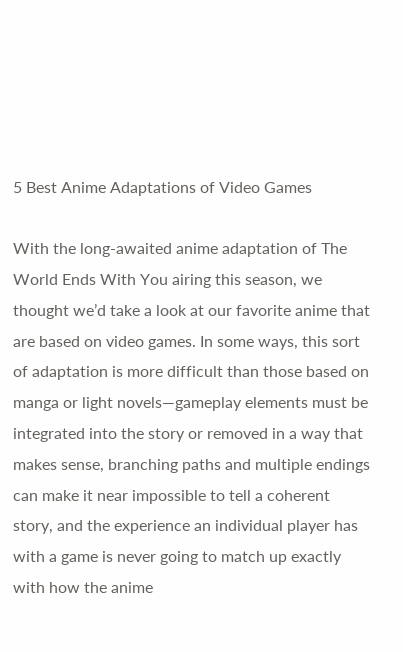5 Best Anime Adaptations of Video Games

With the long-awaited anime adaptation of The World Ends With You airing this season, we thought we’d take a look at our favorite anime that are based on video games. In some ways, this sort of adaptation is more difficult than those based on manga or light novels—gameplay elements must be integrated into the story or removed in a way that makes sense, branching paths and multiple endings can make it near impossible to tell a coherent story, and the experience an individual player has with a game is never going to match up exactly with how the anime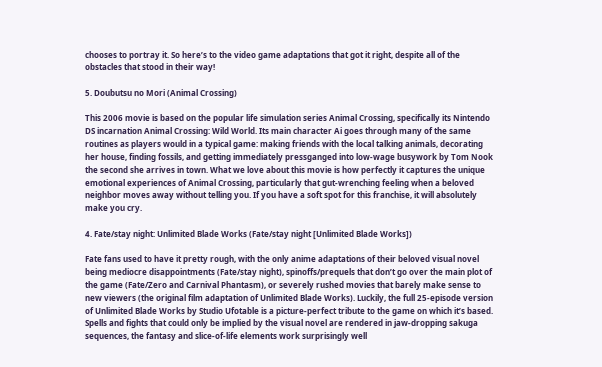chooses to portray it. So here’s to the video game adaptations that got it right, despite all of the obstacles that stood in their way!

5. Doubutsu no Mori (Animal Crossing)

This 2006 movie is based on the popular life simulation series Animal Crossing, specifically its Nintendo DS incarnation Animal Crossing: Wild World. Its main character Ai goes through many of the same routines as players would in a typical game: making friends with the local talking animals, decorating her house, finding fossils, and getting immediately pressganged into low-wage busywork by Tom Nook the second she arrives in town. What we love about this movie is how perfectly it captures the unique emotional experiences of Animal Crossing, particularly that gut-wrenching feeling when a beloved neighbor moves away without telling you. If you have a soft spot for this franchise, it will absolutely make you cry.

4. Fate/stay night: Unlimited Blade Works (Fate/stay night [Unlimited Blade Works])

Fate fans used to have it pretty rough, with the only anime adaptations of their beloved visual novel being mediocre disappointments (Fate/stay night), spinoffs/prequels that don’t go over the main plot of the game (Fate/Zero and Carnival Phantasm), or severely rushed movies that barely make sense to new viewers (the original film adaptation of Unlimited Blade Works). Luckily, the full 25-episode version of Unlimited Blade Works by Studio Ufotable is a picture-perfect tribute to the game on which it’s based. Spells and fights that could only be implied by the visual novel are rendered in jaw-dropping sakuga sequences, the fantasy and slice-of-life elements work surprisingly well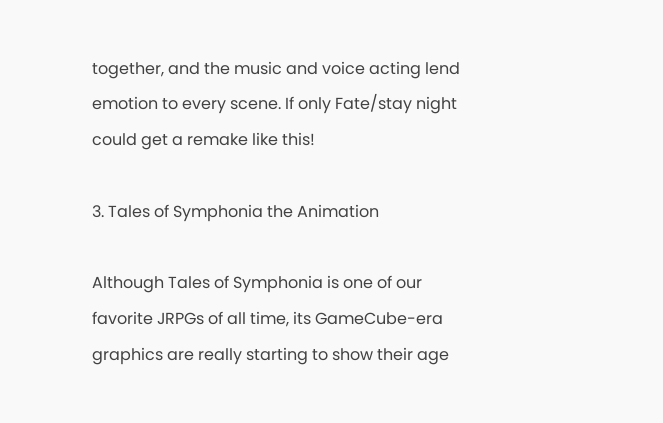together, and the music and voice acting lend emotion to every scene. If only Fate/stay night could get a remake like this!

3. Tales of Symphonia the Animation

Although Tales of Symphonia is one of our favorite JRPGs of all time, its GameCube-era graphics are really starting to show their age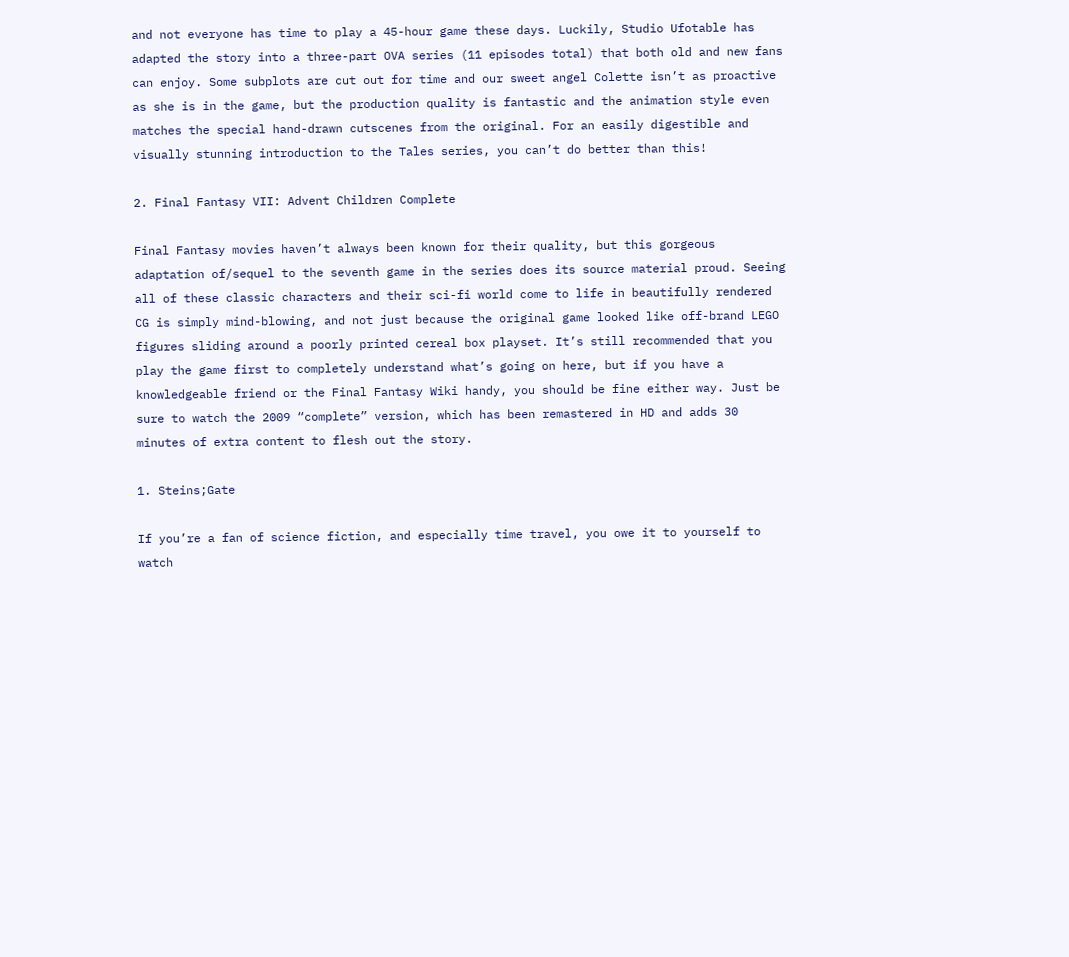and not everyone has time to play a 45-hour game these days. Luckily, Studio Ufotable has adapted the story into a three-part OVA series (11 episodes total) that both old and new fans can enjoy. Some subplots are cut out for time and our sweet angel Colette isn’t as proactive as she is in the game, but the production quality is fantastic and the animation style even matches the special hand-drawn cutscenes from the original. For an easily digestible and visually stunning introduction to the Tales series, you can’t do better than this!

2. Final Fantasy VII: Advent Children Complete

Final Fantasy movies haven’t always been known for their quality, but this gorgeous adaptation of/sequel to the seventh game in the series does its source material proud. Seeing all of these classic characters and their sci-fi world come to life in beautifully rendered CG is simply mind-blowing, and not just because the original game looked like off-brand LEGO figures sliding around a poorly printed cereal box playset. It’s still recommended that you play the game first to completely understand what’s going on here, but if you have a knowledgeable friend or the Final Fantasy Wiki handy, you should be fine either way. Just be sure to watch the 2009 “complete” version, which has been remastered in HD and adds 30 minutes of extra content to flesh out the story.

1. Steins;Gate

If you’re a fan of science fiction, and especially time travel, you owe it to yourself to watch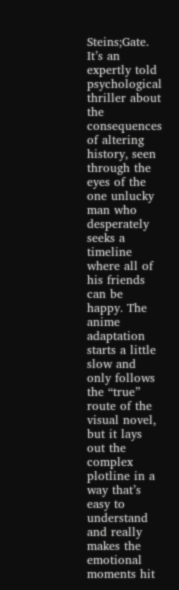Steins;Gate. It’s an expertly told psychological thriller about the consequences of altering history, seen through the eyes of the one unlucky man who desperately seeks a timeline where all of his friends can be happy. The anime adaptation starts a little slow and only follows the “true” route of the visual novel, but it lays out the complex plotline in a way that’s easy to understand and really makes the emotional moments hit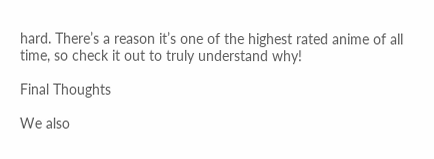hard. There’s a reason it’s one of the highest rated anime of all time, so check it out to truly understand why!

Final Thoughts

We also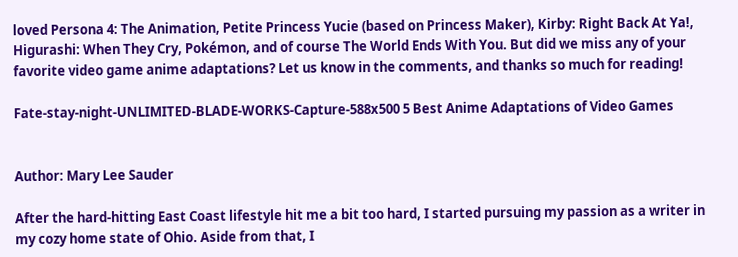loved Persona 4: The Animation, Petite Princess Yucie (based on Princess Maker), Kirby: Right Back At Ya!, Higurashi: When They Cry, Pokémon, and of course The World Ends With You. But did we miss any of your favorite video game anime adaptations? Let us know in the comments, and thanks so much for reading!

Fate-stay-night-UNLIMITED-BLADE-WORKS-Capture-588x500 5 Best Anime Adaptations of Video Games


Author: Mary Lee Sauder

After the hard-hitting East Coast lifestyle hit me a bit too hard, I started pursuing my passion as a writer in my cozy home state of Ohio. Aside from that, I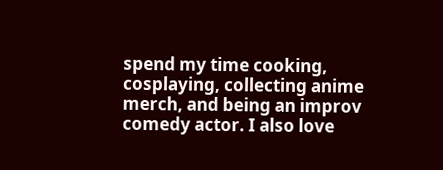spend my time cooking, cosplaying, collecting anime merch, and being an improv comedy actor. I also love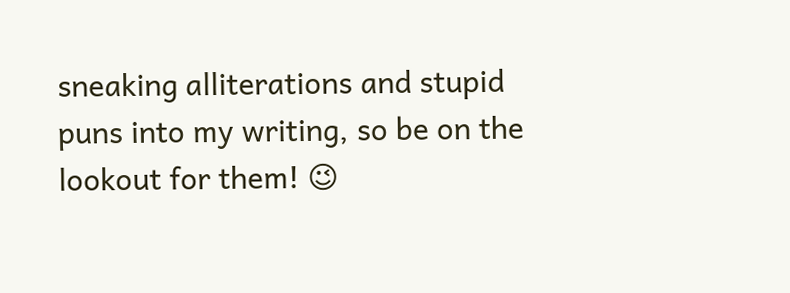sneaking alliterations and stupid puns into my writing, so be on the lookout for them! 😉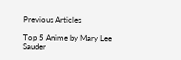Previous Articles

Top 5 Anime by Mary Lee Sauder